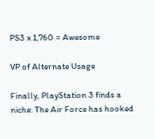PS3 x 1,760 = Awesome

VP of Alternate Usage

Finally, PlayStation 3 finds a niche: The Air Force has hooked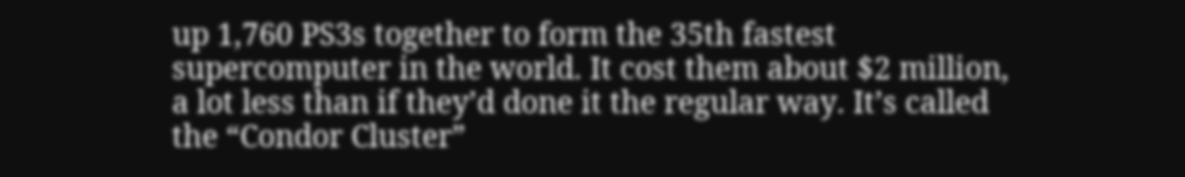up 1,760 PS3s together to form the 35th fastest supercomputer in the world. It cost them about $2 million, a lot less than if they’d done it the regular way. It’s called the “Condor Cluster”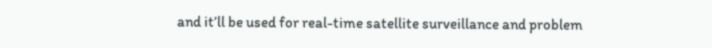and it’ll be used for real-time satellite surveillance and problem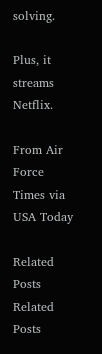solving.

Plus, it streams Netflix.

From Air Force Times via USA Today

Related Posts
Related Posts